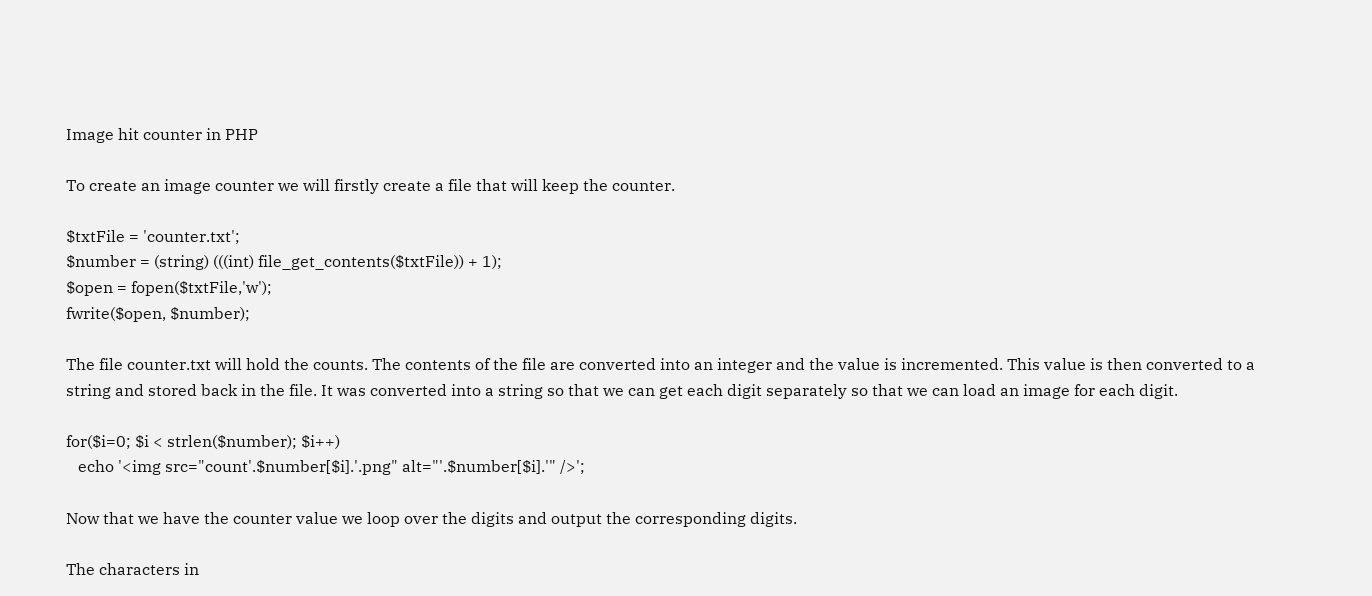Image hit counter in PHP

To create an image counter we will firstly create a file that will keep the counter.

$txtFile = 'counter.txt';
$number = (string) (((int) file_get_contents($txtFile)) + 1);
$open = fopen($txtFile,'w');
fwrite($open, $number);

The file counter.txt will hold the counts. The contents of the file are converted into an integer and the value is incremented. This value is then converted to a string and stored back in the file. It was converted into a string so that we can get each digit separately so that we can load an image for each digit.

for($i=0; $i < strlen($number); $i++)
   echo '<img src="count'.$number[$i].'.png" alt="'.$number[$i].'" />';

Now that we have the counter value we loop over the digits and output the corresponding digits.

The characters in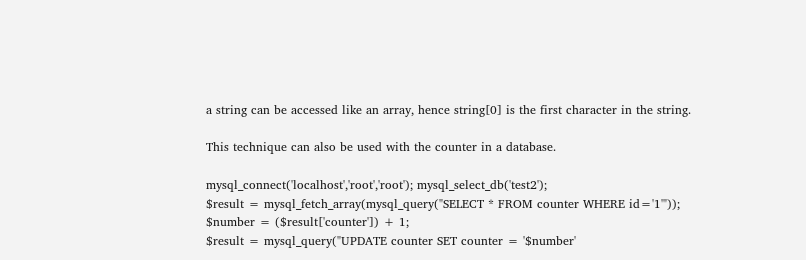a string can be accessed like an array, hence string[0] is the first character in the string.

This technique can also be used with the counter in a database.

mysql_connect('localhost','root','root'); mysql_select_db('test2');
$result = mysql_fetch_array(mysql_query("SELECT * FROM counter WHERE id='1'"));
$number = ($result['counter']) + 1;
$result = mysql_query("UPDATE counter SET counter = '$number'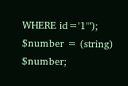WHERE id='1'");
$number = (string) $number;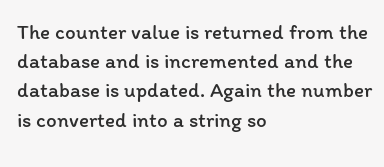The counter value is returned from the database and is incremented and the database is updated. Again the number is converted into a string so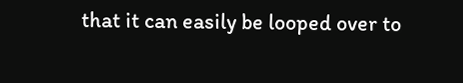that it can easily be looped over to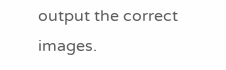output the correct images.